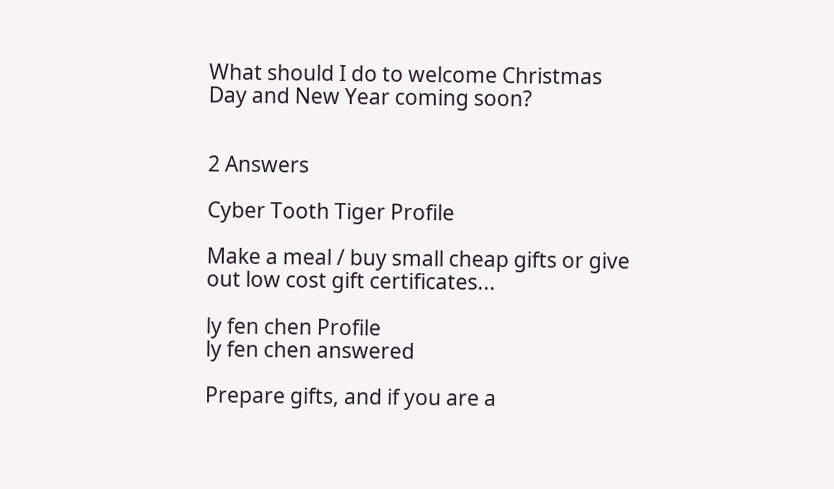What should I do to welcome Christmas Day and New Year coming soon?


2 Answers

Cyber Tooth Tiger Profile

Make a meal / buy small cheap gifts or give out low cost gift certificates...

ly fen chen Profile
ly fen chen answered

Prepare gifts, and if you are a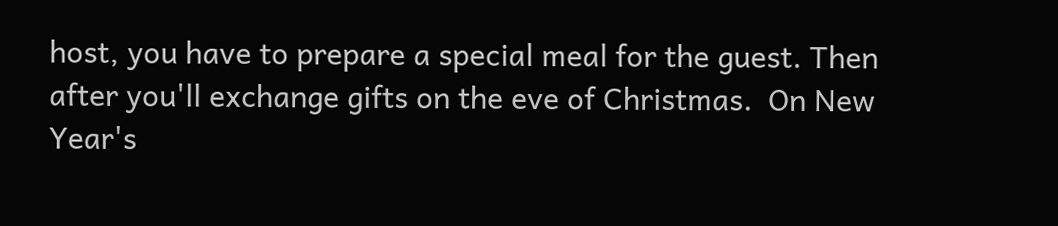host, you have to prepare a special meal for the guest. Then after you'll exchange gifts on the eve of Christmas.  On New Year's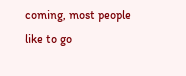coming, most people like to go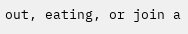out, eating, or join a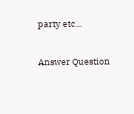party etc...

Answer Question